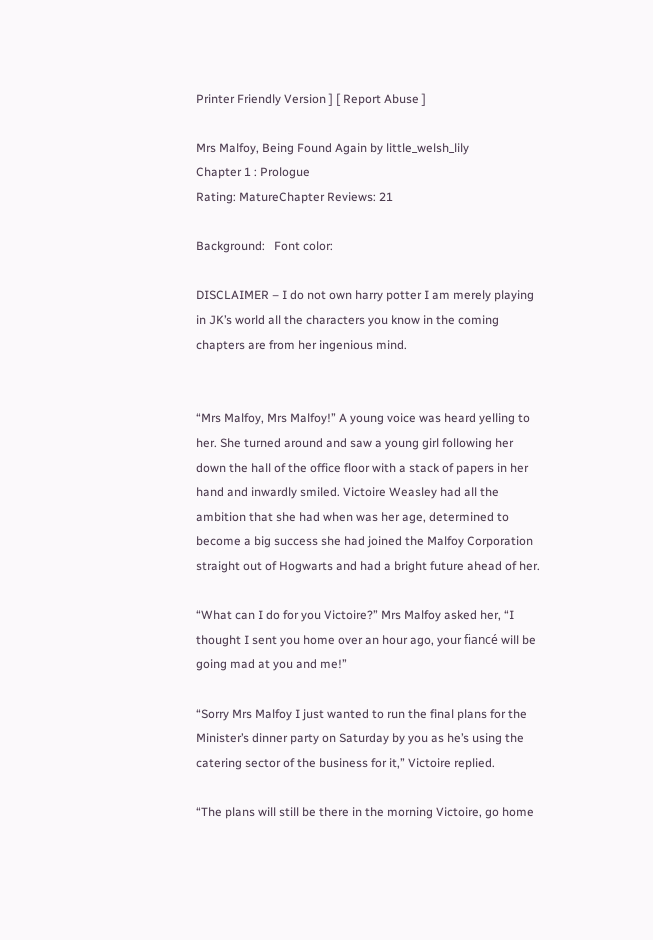Printer Friendly Version ] [ Report Abuse ]

Mrs Malfoy, Being Found Again by little_welsh_lily
Chapter 1 : Prologue
Rating: MatureChapter Reviews: 21

Background:   Font color:

DISCLAIMER – I do not own harry potter I am merely playing in JK’s world all the characters you know in the coming chapters are from her ingenious mind.


“Mrs Malfoy, Mrs Malfoy!” A young voice was heard yelling to her. She turned around and saw a young girl following her down the hall of the office floor with a stack of papers in her hand and inwardly smiled. Victoire Weasley had all the ambition that she had when was her age, determined to become a big success she had joined the Malfoy Corporation straight out of Hogwarts and had a bright future ahead of her.

“What can I do for you Victoire?” Mrs Malfoy asked her, “I thought I sent you home over an hour ago, your fiancé will be going mad at you and me!”

“Sorry Mrs Malfoy I just wanted to run the final plans for the Minister’s dinner party on Saturday by you as he’s using the catering sector of the business for it,” Victoire replied.

“The plans will still be there in the morning Victoire, go home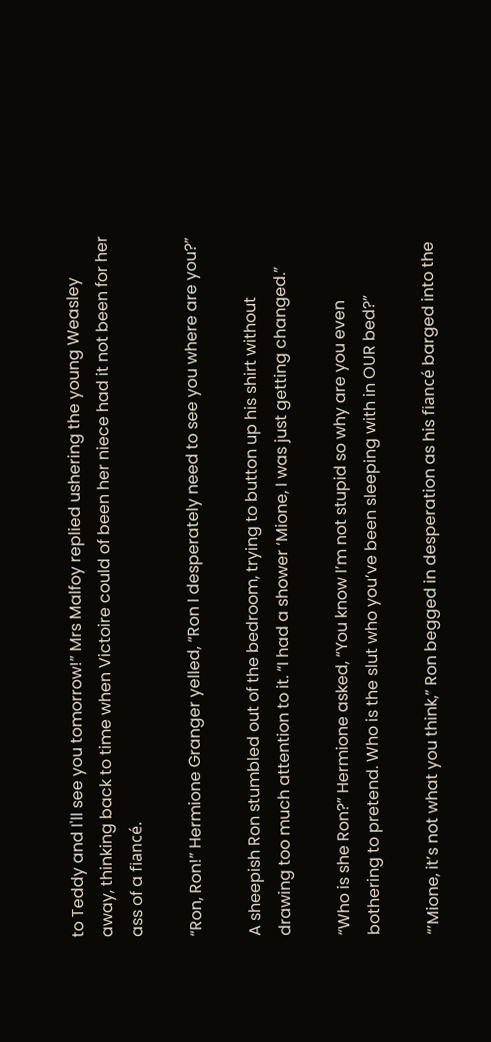to Teddy and I'll see you tomorrow!” Mrs Malfoy replied ushering the young Weasley away, thinking back to time when Victoire could of been her niece had it not been for her ass of a fiancé.

“Ron, Ron!” Hermione Granger yelled, “Ron I desperately need to see you where are you?”

A sheepish Ron stumbled out of the bedroom, trying to button up his shirt without drawing too much attention to it. “I had a shower ‘Mione, I was just getting changed.”

“Who is she Ron?” Hermione asked, “You know I’m not stupid so why are you even bothering to pretend. Who is the slut who you’ve been sleeping with in OUR bed?”

“’Mione, it’s not what you think,” Ron begged in desperation as his fiancé barged into the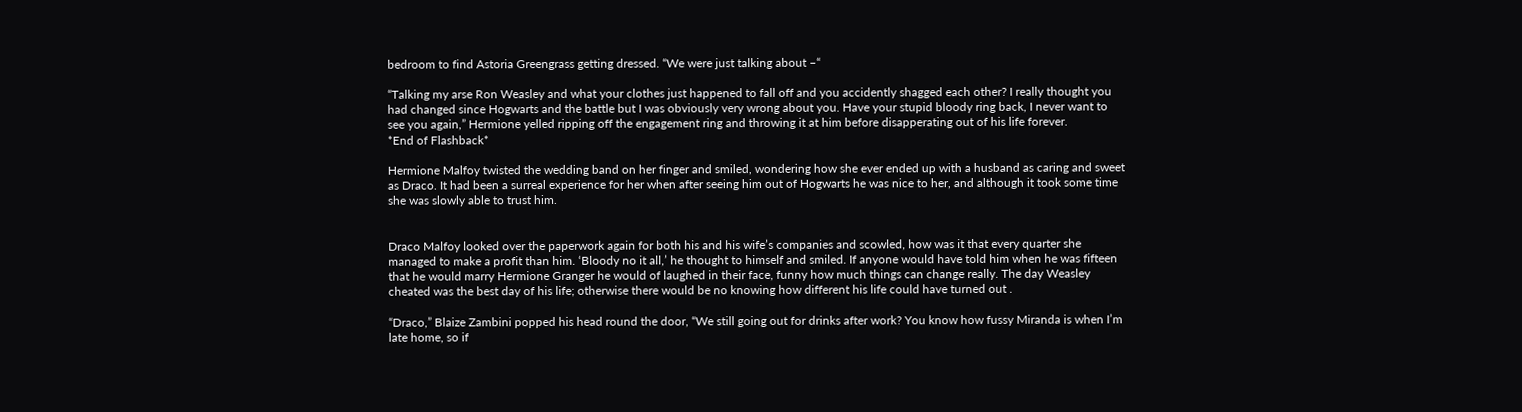bedroom to find Astoria Greengrass getting dressed. “We were just talking about –“

“Talking my arse Ron Weasley and what your clothes just happened to fall off and you accidently shagged each other? I really thought you had changed since Hogwarts and the battle but I was obviously very wrong about you. Have your stupid bloody ring back, I never want to see you again,” Hermione yelled ripping off the engagement ring and throwing it at him before disapperating out of his life forever.
*End of Flashback*

Hermione Malfoy twisted the wedding band on her finger and smiled, wondering how she ever ended up with a husband as caring and sweet as Draco. It had been a surreal experience for her when after seeing him out of Hogwarts he was nice to her, and although it took some time she was slowly able to trust him.


Draco Malfoy looked over the paperwork again for both his and his wife’s companies and scowled, how was it that every quarter she managed to make a profit than him. ‘Bloody no it all,’ he thought to himself and smiled. If anyone would have told him when he was fifteen that he would marry Hermione Granger he would of laughed in their face, funny how much things can change really. The day Weasley cheated was the best day of his life; otherwise there would be no knowing how different his life could have turned out .

“Draco,” Blaize Zambini popped his head round the door, “We still going out for drinks after work? You know how fussy Miranda is when I’m late home, so if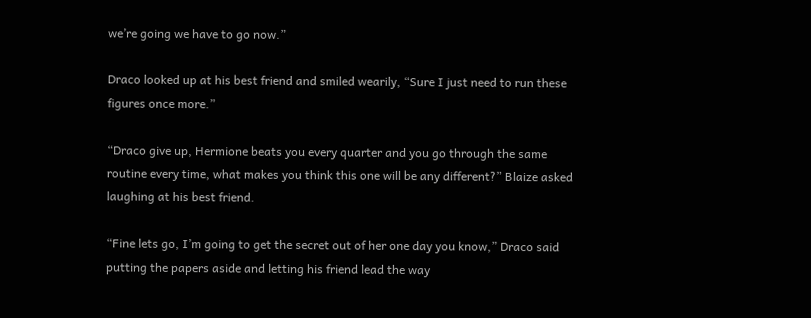we’re going we have to go now.”

Draco looked up at his best friend and smiled wearily, “Sure I just need to run these figures once more.”

“Draco give up, Hermione beats you every quarter and you go through the same routine every time, what makes you think this one will be any different?” Blaize asked laughing at his best friend.

“Fine lets go, I’m going to get the secret out of her one day you know,” Draco said putting the papers aside and letting his friend lead the way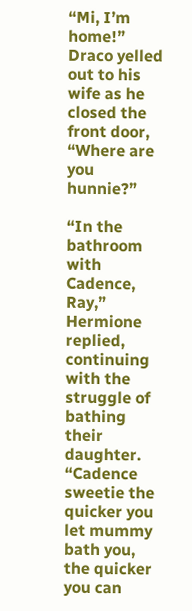“Mi, I’m home!” Draco yelled out to his wife as he closed the front door, “Where are you hunnie?”

“In the bathroom with Cadence, Ray,” Hermione replied, continuing with the struggle of bathing their daughter. “Cadence sweetie the quicker you let mummy bath you, the quicker you can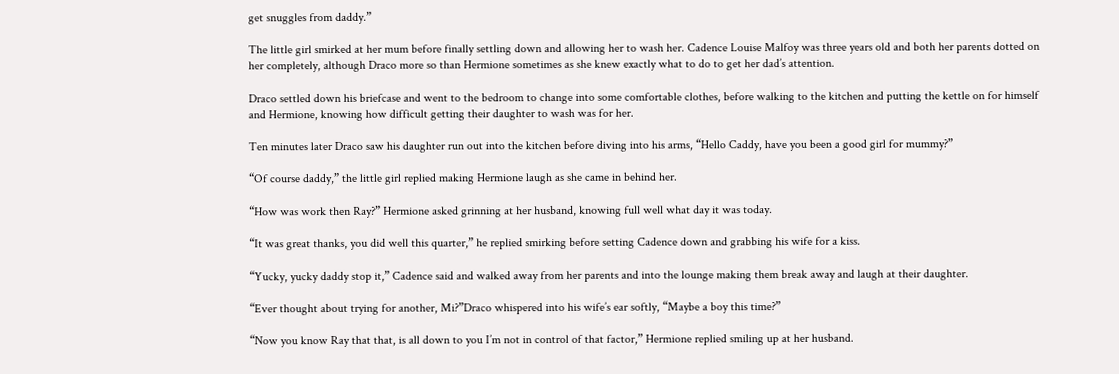get snuggles from daddy.”

The little girl smirked at her mum before finally settling down and allowing her to wash her. Cadence Louise Malfoy was three years old and both her parents dotted on her completely, although Draco more so than Hermione sometimes as she knew exactly what to do to get her dad’s attention.

Draco settled down his briefcase and went to the bedroom to change into some comfortable clothes, before walking to the kitchen and putting the kettle on for himself and Hermione, knowing how difficult getting their daughter to wash was for her.

Ten minutes later Draco saw his daughter run out into the kitchen before diving into his arms, “Hello Caddy, have you been a good girl for mummy?”

“Of course daddy,” the little girl replied making Hermione laugh as she came in behind her.

“How was work then Ray?” Hermione asked grinning at her husband, knowing full well what day it was today.

“It was great thanks, you did well this quarter,” he replied smirking before setting Cadence down and grabbing his wife for a kiss.

“Yucky, yucky daddy stop it,” Cadence said and walked away from her parents and into the lounge making them break away and laugh at their daughter.

“Ever thought about trying for another, Mi?”Draco whispered into his wife’s ear softly, “Maybe a boy this time?”

“Now you know Ray that that, is all down to you I’m not in control of that factor,” Hermione replied smiling up at her husband.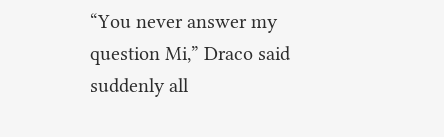“You never answer my question Mi,” Draco said suddenly all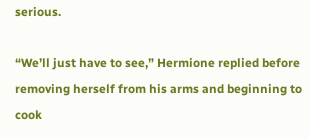serious.

“We’ll just have to see,” Hermione replied before removing herself from his arms and beginning to cook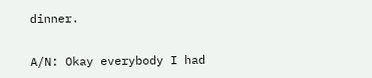dinner.


A/N: Okay everybody I had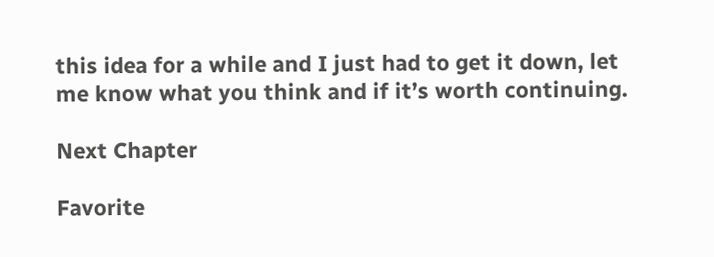this idea for a while and I just had to get it down, let me know what you think and if it’s worth continuing.

Next Chapter

Favorite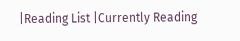|Reading List |Currently Reading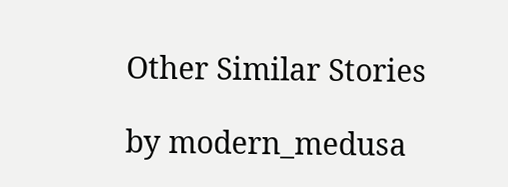Other Similar Stories

by modern_medusa